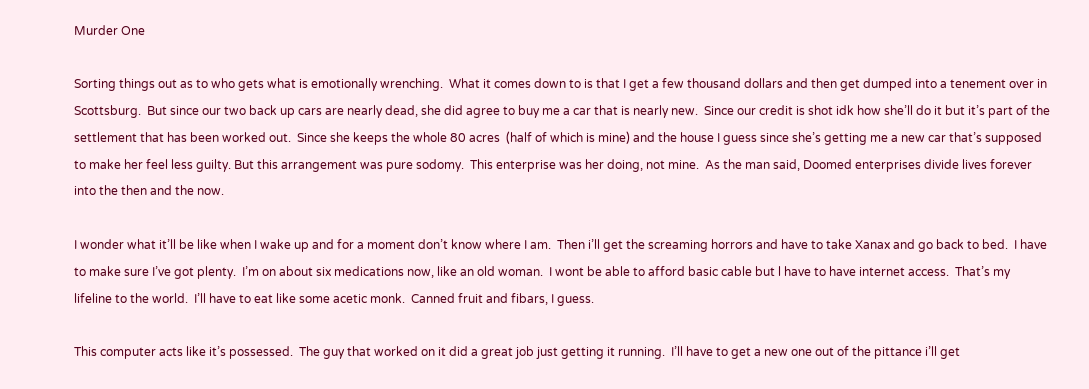Murder One

Sorting things out as to who gets what is emotionally wrenching.  What it comes down to is that I get a few thousand dollars and then get dumped into a tenement over in Scottsburg.  But since our two back up cars are nearly dead, she did agree to buy me a car that is nearly new.  Since our credit is shot idk how she’ll do it but it’s part of the settlement that has been worked out.  Since she keeps the whole 80 acres  (half of which is mine) and the house I guess since she’s getting me a new car that’s supposed to make her feel less guilty. But this arrangement was pure sodomy.  This enterprise was her doing, not mine.  As the man said, Doomed enterprises divide lives forever into the then and the now.

I wonder what it’ll be like when I wake up and for a moment don’t know where I am.  Then i’ll get the screaming horrors and have to take Xanax and go back to bed.  I have to make sure I’ve got plenty.  I’m on about six medications now, like an old woman.  I wont be able to afford basic cable but l have to have internet access.  That’s my lifeline to the world.  I’ll have to eat like some acetic monk.  Canned fruit and fibars, I guess.

This computer acts like it’s possessed.  The guy that worked on it did a great job just getting it running.  I’ll have to get a new one out of the pittance i’ll get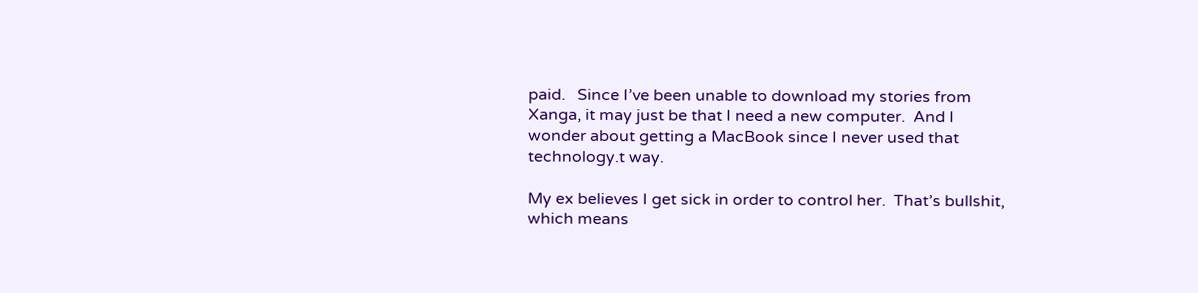paid.   Since I’ve been unable to download my stories from Xanga, it may just be that I need a new computer.  And I wonder about getting a MacBook since I never used that technology.t way.

My ex believes I get sick in order to control her.  That’s bullshit, which means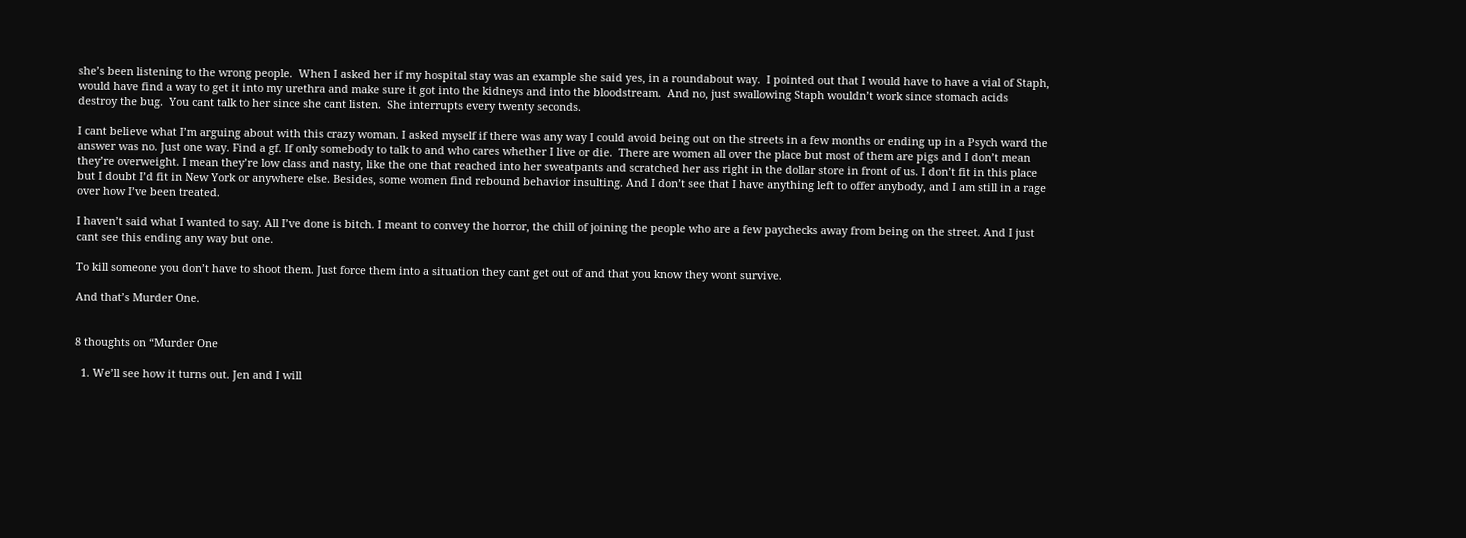she’s been listening to the wrong people.  When I asked her if my hospital stay was an example she said yes, in a roundabout way.  I pointed out that I would have to have a vial of Staph, would have find a way to get it into my urethra and make sure it got into the kidneys and into the bloodstream.  And no, just swallowing Staph wouldn’t work since stomach acids destroy the bug.  You cant talk to her since she cant listen.  She interrupts every twenty seconds.

I cant believe what I’m arguing about with this crazy woman. I asked myself if there was any way I could avoid being out on the streets in a few months or ending up in a Psych ward the answer was no. Just one way. Find a gf. If only somebody to talk to and who cares whether I live or die.  There are women all over the place but most of them are pigs and I don’t mean they’re overweight. I mean they’re low class and nasty, like the one that reached into her sweatpants and scratched her ass right in the dollar store in front of us. I don’t fit in this place but I doubt I’d fit in New York or anywhere else. Besides, some women find rebound behavior insulting. And I don’t see that I have anything left to offer anybody, and I am still in a rage over how I’ve been treated.

I haven’t said what I wanted to say. All I’ve done is bitch. I meant to convey the horror, the chill of joining the people who are a few paychecks away from being on the street. And I just cant see this ending any way but one.

To kill someone you don’t have to shoot them. Just force them into a situation they cant get out of and that you know they wont survive.

And that’s Murder One.


8 thoughts on “Murder One

  1. We’ll see how it turns out. Jen and I will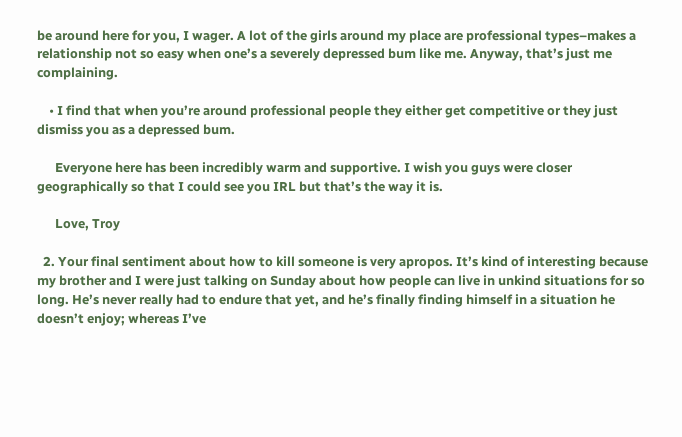be around here for you, I wager. A lot of the girls around my place are professional types–makes a relationship not so easy when one’s a severely depressed bum like me. Anyway, that’s just me complaining.

    • I find that when you’re around professional people they either get competitive or they just dismiss you as a depressed bum.

      Everyone here has been incredibly warm and supportive. I wish you guys were closer geographically so that I could see you IRL but that’s the way it is.

      Love, Troy

  2. Your final sentiment about how to kill someone is very apropos. It’s kind of interesting because my brother and I were just talking on Sunday about how people can live in unkind situations for so long. He’s never really had to endure that yet, and he’s finally finding himself in a situation he doesn’t enjoy; whereas I’ve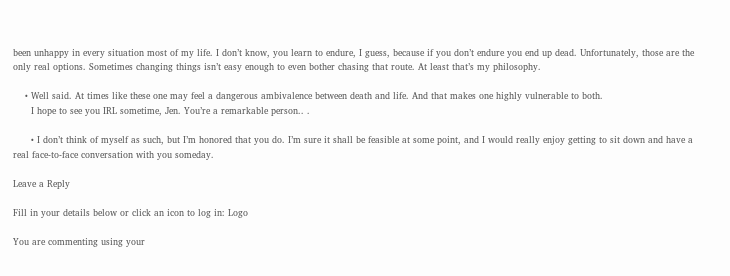been unhappy in every situation most of my life. I don’t know, you learn to endure, I guess, because if you don’t endure you end up dead. Unfortunately, those are the only real options. Sometimes changing things isn’t easy enough to even bother chasing that route. At least that’s my philosophy.

    • Well said. At times like these one may feel a dangerous ambivalence between death and life. And that makes one highly vulnerable to both.
      I hope to see you IRL sometime, Jen. You’re a remarkable person.. .

      • I don’t think of myself as such, but I’m honored that you do. I’m sure it shall be feasible at some point, and I would really enjoy getting to sit down and have a real face-to-face conversation with you someday.

Leave a Reply

Fill in your details below or click an icon to log in: Logo

You are commenting using your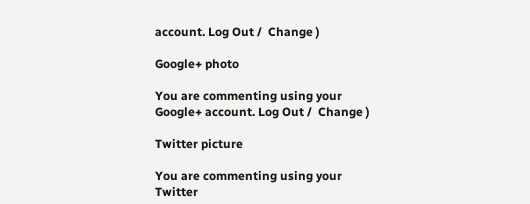account. Log Out /  Change )

Google+ photo

You are commenting using your Google+ account. Log Out /  Change )

Twitter picture

You are commenting using your Twitter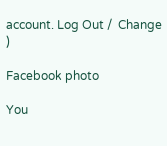account. Log Out /  Change )

Facebook photo

You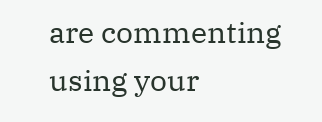are commenting using your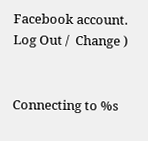Facebook account. Log Out /  Change )


Connecting to %s